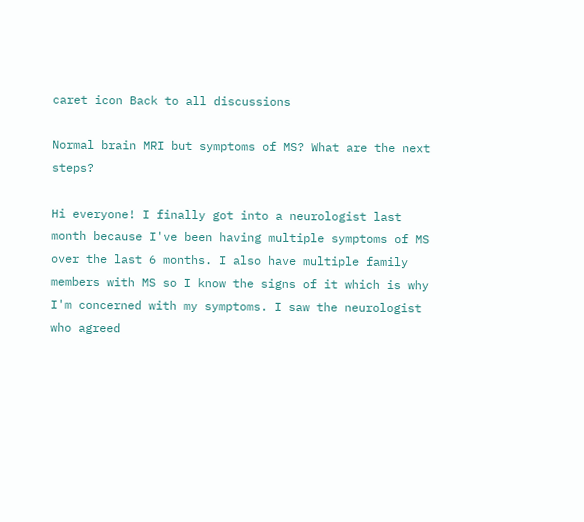caret icon Back to all discussions

Normal brain MRI but symptoms of MS? What are the next steps?

Hi everyone! I finally got into a neurologist last month because I've been having multiple symptoms of MS over the last 6 months. I also have multiple family members with MS so I know the signs of it which is why I'm concerned with my symptoms. I saw the neurologist who agreed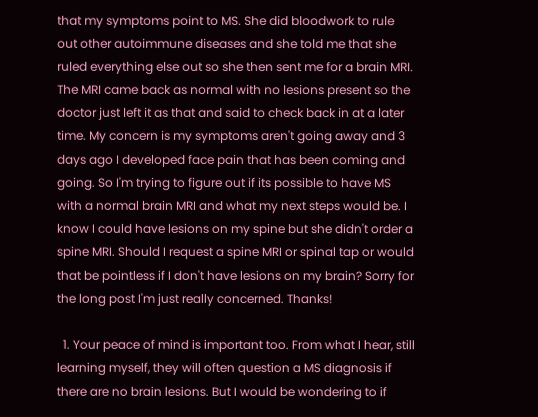that my symptoms point to MS. She did bloodwork to rule out other autoimmune diseases and she told me that she ruled everything else out so she then sent me for a brain MRI. The MRI came back as normal with no lesions present so the doctor just left it as that and said to check back in at a later time. My concern is my symptoms aren't going away and 3 days ago I developed face pain that has been coming and going. So I'm trying to figure out if its possible to have MS with a normal brain MRI and what my next steps would be. I know I could have lesions on my spine but she didn't order a spine MRI. Should I request a spine MRI or spinal tap or would that be pointless if I don't have lesions on my brain? Sorry for the long post I'm just really concerned. Thanks!

  1. Your peace of mind is important too. From what I hear, still learning myself, they will often question a MS diagnosis if there are no brain lesions. But I would be wondering to if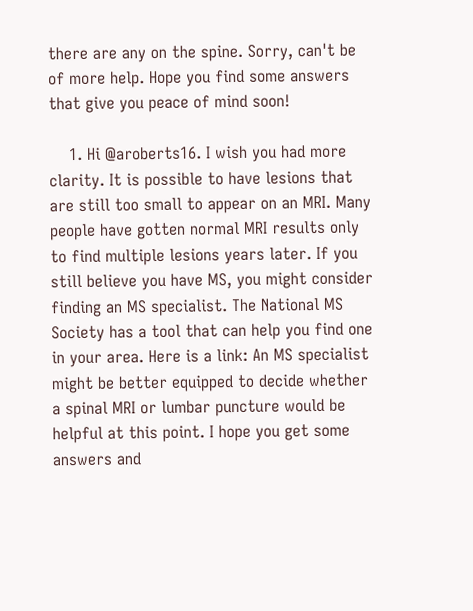there are any on the spine. Sorry, can't be of more help. Hope you find some answers that give you peace of mind soon!

    1. Hi @aroberts16. I wish you had more clarity. It is possible to have lesions that are still too small to appear on an MRI. Many people have gotten normal MRI results only to find multiple lesions years later. If you still believe you have MS, you might consider finding an MS specialist. The National MS Society has a tool that can help you find one in your area. Here is a link: An MS specialist might be better equipped to decide whether a spinal MRI or lumbar puncture would be helpful at this point. I hope you get some answers and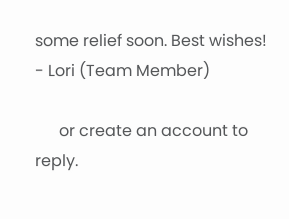some relief soon. Best wishes! - Lori (Team Member)

      or create an account to reply.